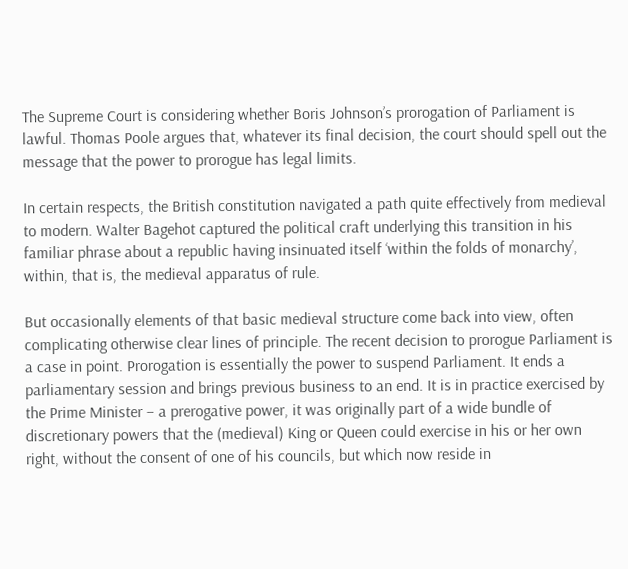The Supreme Court is considering whether Boris Johnson’s prorogation of Parliament is lawful. Thomas Poole argues that, whatever its final decision, the court should spell out the message that the power to prorogue has legal limits.

In certain respects, the British constitution navigated a path quite effectively from medieval to modern. Walter Bagehot captured the political craft underlying this transition in his familiar phrase about a republic having insinuated itself ‘within the folds of monarchy’, within, that is, the medieval apparatus of rule.

But occasionally elements of that basic medieval structure come back into view, often complicating otherwise clear lines of principle. The recent decision to prorogue Parliament is a case in point. Prorogation is essentially the power to suspend Parliament. It ends a parliamentary session and brings previous business to an end. It is in practice exercised by the Prime Minister – a prerogative power, it was originally part of a wide bundle of discretionary powers that the (medieval) King or Queen could exercise in his or her own right, without the consent of one of his councils, but which now reside in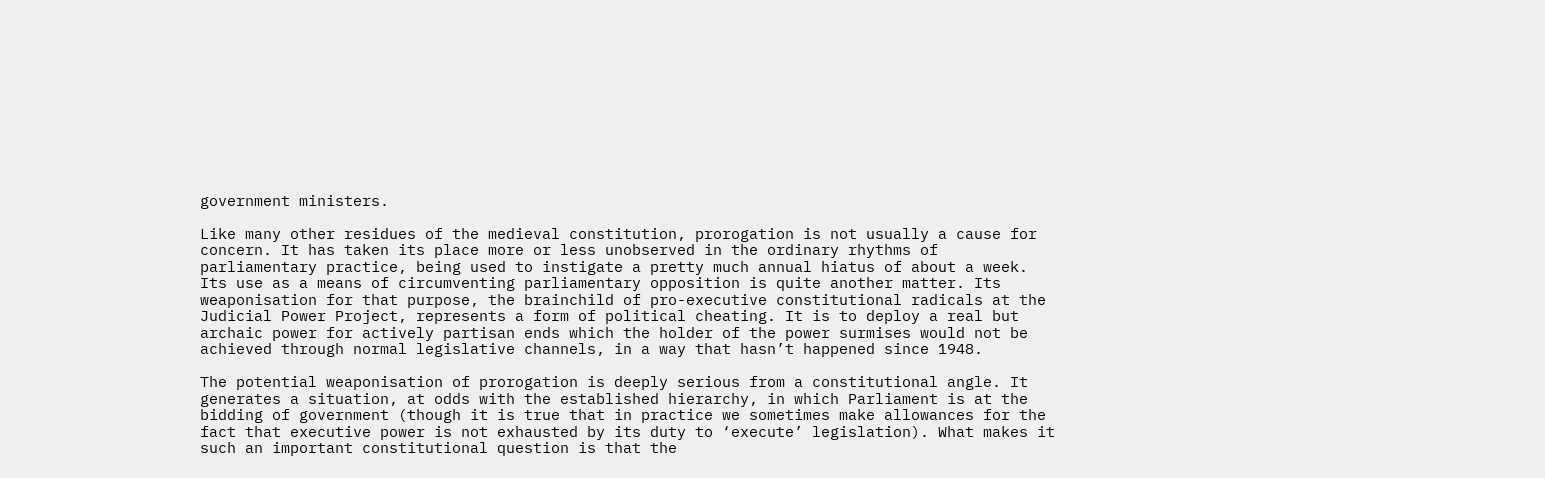government ministers.

Like many other residues of the medieval constitution, prorogation is not usually a cause for concern. It has taken its place more or less unobserved in the ordinary rhythms of parliamentary practice, being used to instigate a pretty much annual hiatus of about a week. Its use as a means of circumventing parliamentary opposition is quite another matter. Its weaponisation for that purpose, the brainchild of pro-executive constitutional radicals at the Judicial Power Project, represents a form of political cheating. It is to deploy a real but archaic power for actively partisan ends which the holder of the power surmises would not be achieved through normal legislative channels, in a way that hasn’t happened since 1948.

The potential weaponisation of prorogation is deeply serious from a constitutional angle. It generates a situation, at odds with the established hierarchy, in which Parliament is at the bidding of government (though it is true that in practice we sometimes make allowances for the fact that executive power is not exhausted by its duty to ‘execute’ legislation). What makes it such an important constitutional question is that the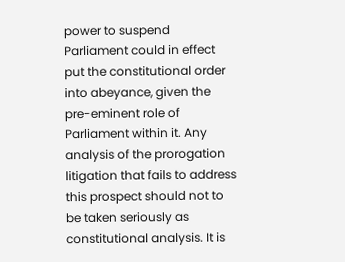power to suspend Parliament could in effect put the constitutional order into abeyance, given the pre-eminent role of Parliament within it. Any analysis of the prorogation litigation that fails to address this prospect should not to be taken seriously as constitutional analysis. It is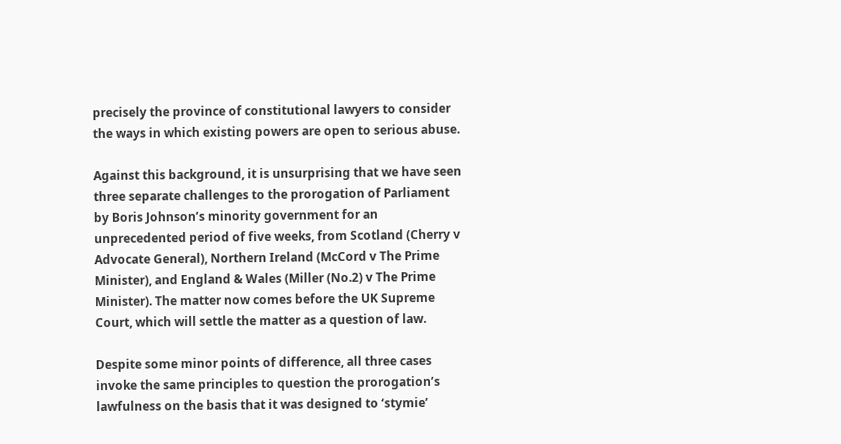precisely the province of constitutional lawyers to consider the ways in which existing powers are open to serious abuse.

Against this background, it is unsurprising that we have seen three separate challenges to the prorogation of Parliament by Boris Johnson’s minority government for an unprecedented period of five weeks, from Scotland (Cherry v Advocate General), Northern Ireland (McCord v The Prime Minister), and England & Wales (Miller (No.2) v The Prime Minister). The matter now comes before the UK Supreme Court, which will settle the matter as a question of law.

Despite some minor points of difference, all three cases invoke the same principles to question the prorogation’s lawfulness on the basis that it was designed to ‘stymie’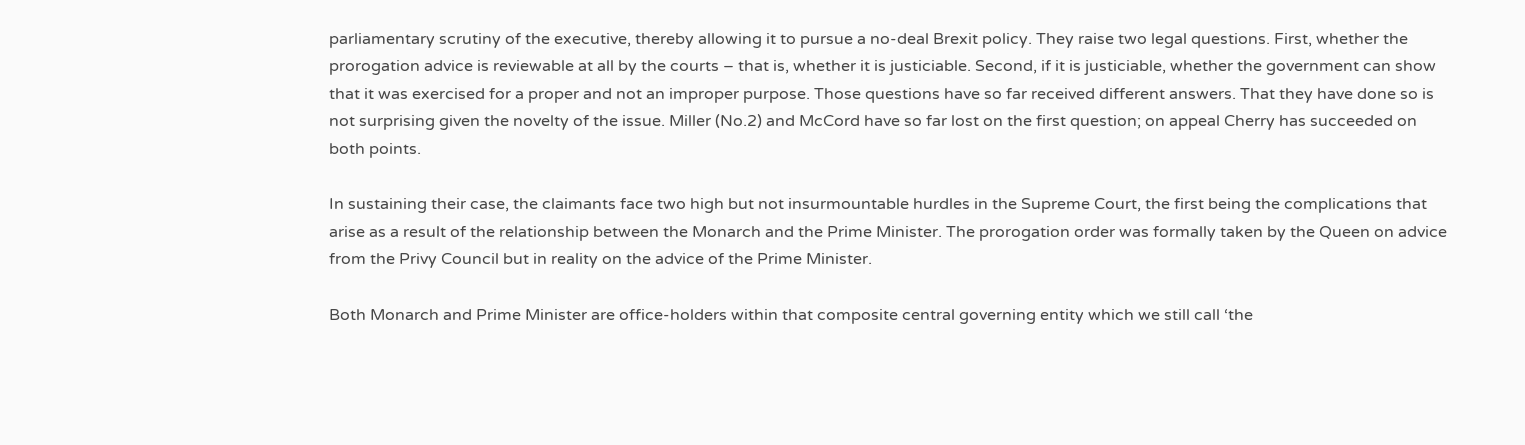parliamentary scrutiny of the executive, thereby allowing it to pursue a no-deal Brexit policy. They raise two legal questions. First, whether the prorogation advice is reviewable at all by the courts – that is, whether it is justiciable. Second, if it is justiciable, whether the government can show that it was exercised for a proper and not an improper purpose. Those questions have so far received different answers. That they have done so is not surprising given the novelty of the issue. Miller (No.2) and McCord have so far lost on the first question; on appeal Cherry has succeeded on both points.

In sustaining their case, the claimants face two high but not insurmountable hurdles in the Supreme Court, the first being the complications that arise as a result of the relationship between the Monarch and the Prime Minister. The prorogation order was formally taken by the Queen on advice from the Privy Council but in reality on the advice of the Prime Minister.

Both Monarch and Prime Minister are office-holders within that composite central governing entity which we still call ‘the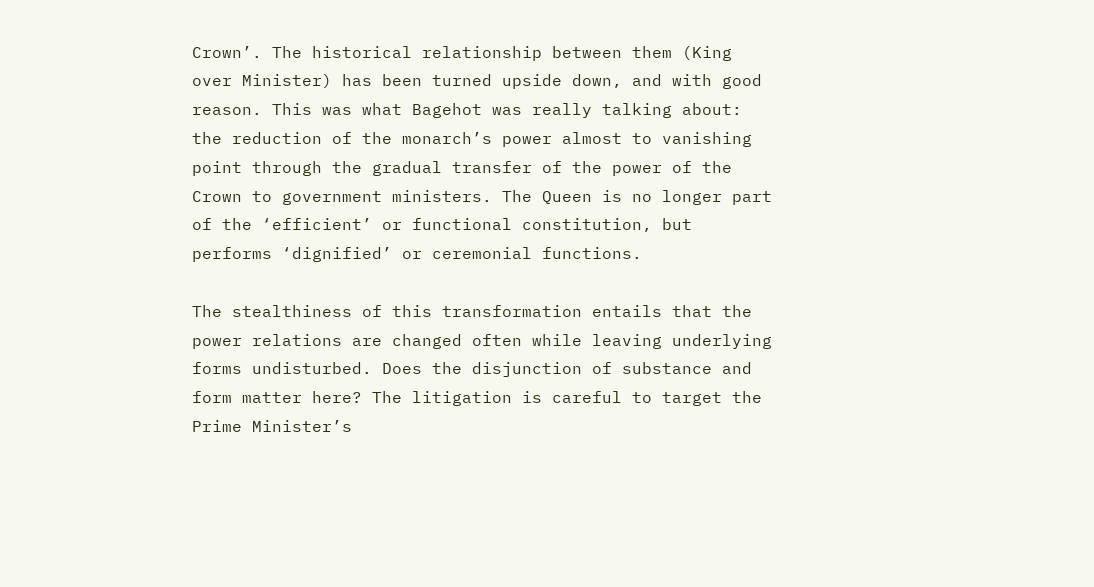Crown’. The historical relationship between them (King over Minister) has been turned upside down, and with good reason. This was what Bagehot was really talking about: the reduction of the monarch’s power almost to vanishing point through the gradual transfer of the power of the Crown to government ministers. The Queen is no longer part of the ‘efficient’ or functional constitution, but performs ‘dignified’ or ceremonial functions.

The stealthiness of this transformation entails that the power relations are changed often while leaving underlying forms undisturbed. Does the disjunction of substance and form matter here? The litigation is careful to target the Prime Minister’s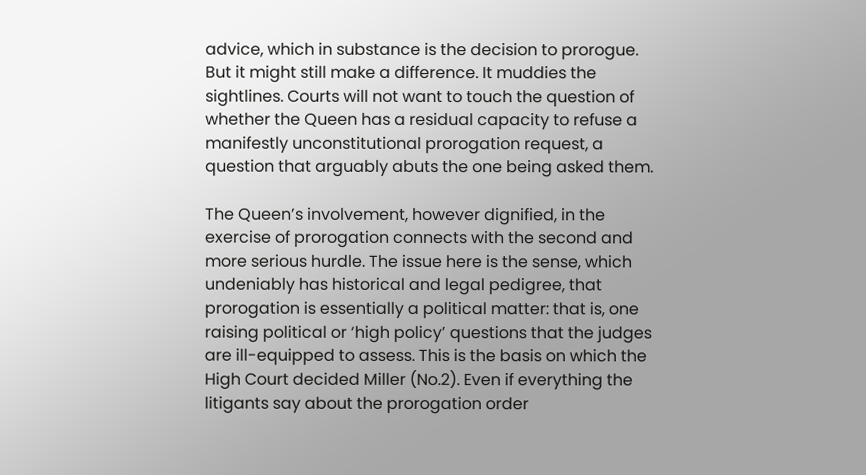advice, which in substance is the decision to prorogue. But it might still make a difference. It muddies the sightlines. Courts will not want to touch the question of whether the Queen has a residual capacity to refuse a manifestly unconstitutional prorogation request, a question that arguably abuts the one being asked them.

The Queen’s involvement, however dignified, in the exercise of prorogation connects with the second and more serious hurdle. The issue here is the sense, which undeniably has historical and legal pedigree, that prorogation is essentially a political matter: that is, one raising political or ‘high policy’ questions that the judges are ill-equipped to assess. This is the basis on which the High Court decided Miller (No.2). Even if everything the litigants say about the prorogation order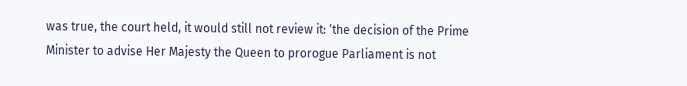was true, the court held, it would still not review it: ‘the decision of the Prime Minister to advise Her Majesty the Queen to prorogue Parliament is not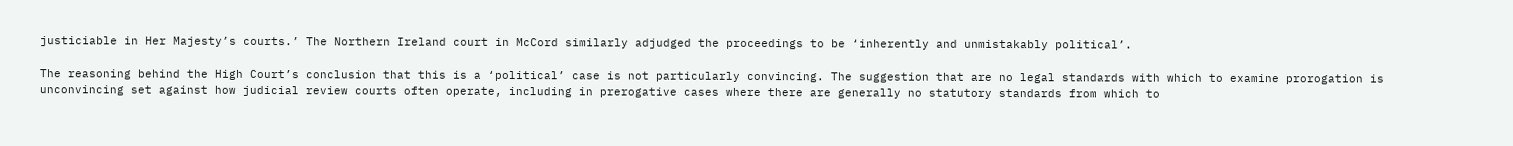justiciable in Her Majesty’s courts.’ The Northern Ireland court in McCord similarly adjudged the proceedings to be ‘inherently and unmistakably political’.

The reasoning behind the High Court’s conclusion that this is a ‘political’ case is not particularly convincing. The suggestion that are no legal standards with which to examine prorogation is unconvincing set against how judicial review courts often operate, including in prerogative cases where there are generally no statutory standards from which to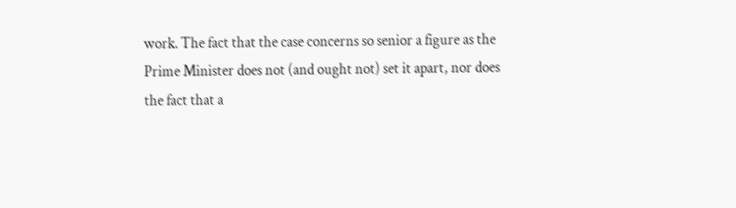work. The fact that the case concerns so senior a figure as the Prime Minister does not (and ought not) set it apart, nor does the fact that a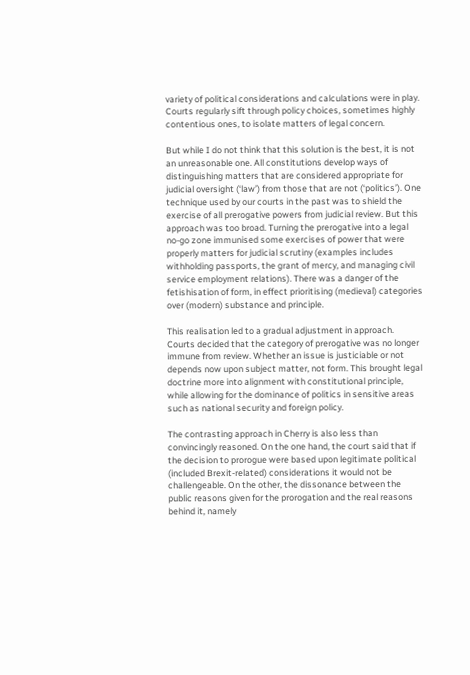variety of political considerations and calculations were in play. Courts regularly sift through policy choices, sometimes highly contentious ones, to isolate matters of legal concern.

But while I do not think that this solution is the best, it is not an unreasonable one. All constitutions develop ways of distinguishing matters that are considered appropriate for judicial oversight (‘law’) from those that are not (‘politics’). One technique used by our courts in the past was to shield the exercise of all prerogative powers from judicial review. But this approach was too broad. Turning the prerogative into a legal no-go zone immunised some exercises of power that were properly matters for judicial scrutiny (examples includes withholding passports, the grant of mercy, and managing civil service employment relations). There was a danger of the fetishisation of form, in effect prioritising (medieval) categories over (modern) substance and principle.

This realisation led to a gradual adjustment in approach. Courts decided that the category of prerogative was no longer immune from review. Whether an issue is justiciable or not depends now upon subject matter, not form. This brought legal doctrine more into alignment with constitutional principle, while allowing for the dominance of politics in sensitive areas such as national security and foreign policy.

The contrasting approach in Cherry is also less than convincingly reasoned. On the one hand, the court said that if the decision to prorogue were based upon legitimate political (included Brexit-related) considerations it would not be challengeable. On the other, the dissonance between the public reasons given for the prorogation and the real reasons behind it, namely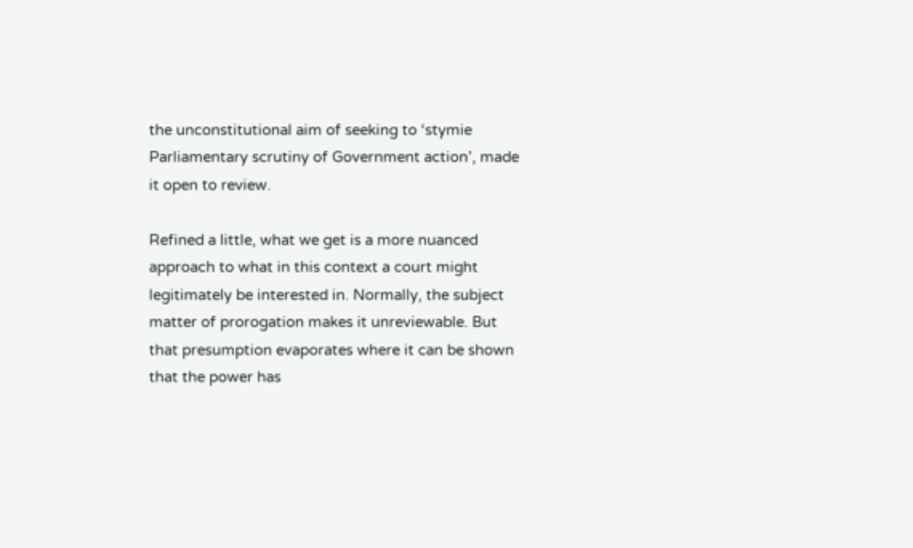the unconstitutional aim of seeking to ‘stymie Parliamentary scrutiny of Government action’, made it open to review.

Refined a little, what we get is a more nuanced approach to what in this context a court might legitimately be interested in. Normally, the subject matter of prorogation makes it unreviewable. But that presumption evaporates where it can be shown that the power has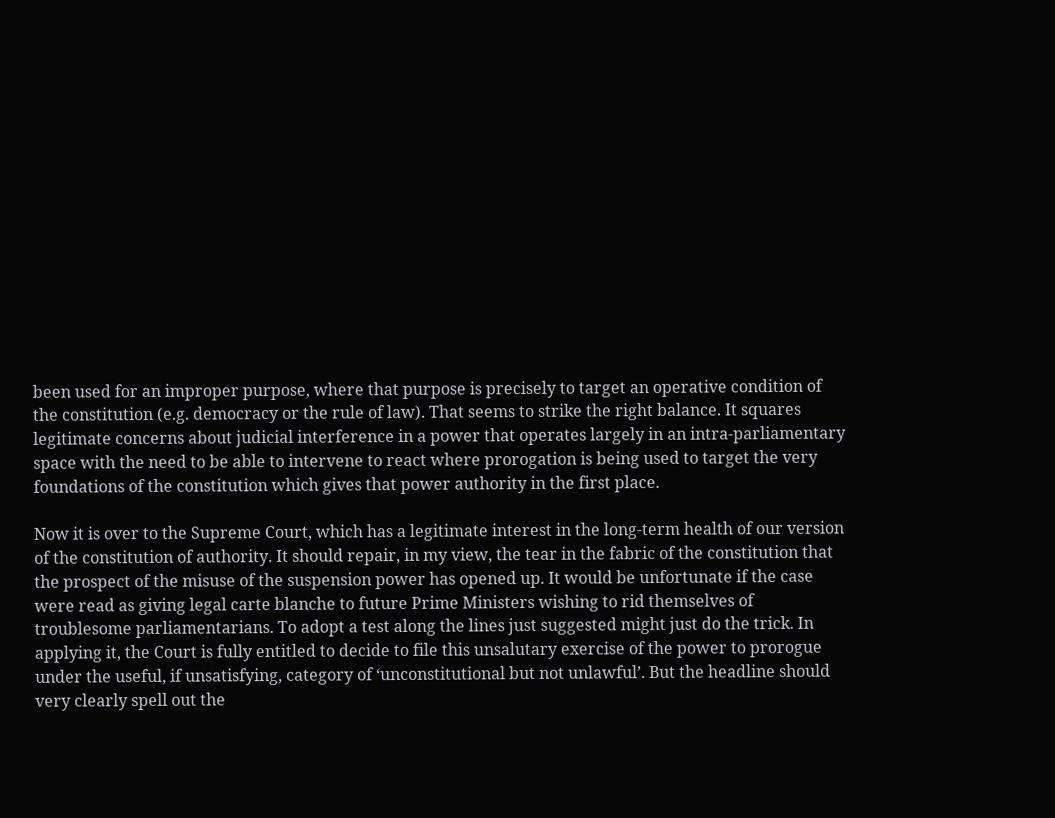been used for an improper purpose, where that purpose is precisely to target an operative condition of the constitution (e.g. democracy or the rule of law). That seems to strike the right balance. It squares legitimate concerns about judicial interference in a power that operates largely in an intra-parliamentary space with the need to be able to intervene to react where prorogation is being used to target the very foundations of the constitution which gives that power authority in the first place.

Now it is over to the Supreme Court, which has a legitimate interest in the long-term health of our version of the constitution of authority. It should repair, in my view, the tear in the fabric of the constitution that the prospect of the misuse of the suspension power has opened up. It would be unfortunate if the case were read as giving legal carte blanche to future Prime Ministers wishing to rid themselves of troublesome parliamentarians. To adopt a test along the lines just suggested might just do the trick. In applying it, the Court is fully entitled to decide to file this unsalutary exercise of the power to prorogue under the useful, if unsatisfying, category of ‘unconstitutional but not unlawful’. But the headline should very clearly spell out the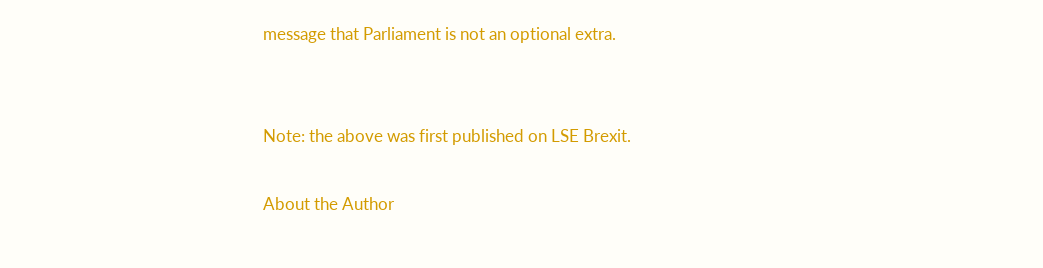message that Parliament is not an optional extra.


Note: the above was first published on LSE Brexit.

About the Author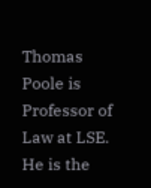Thomas Poole is Professor of Law at LSE. He is the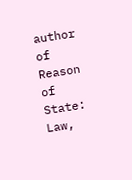author of Reason of State: Law,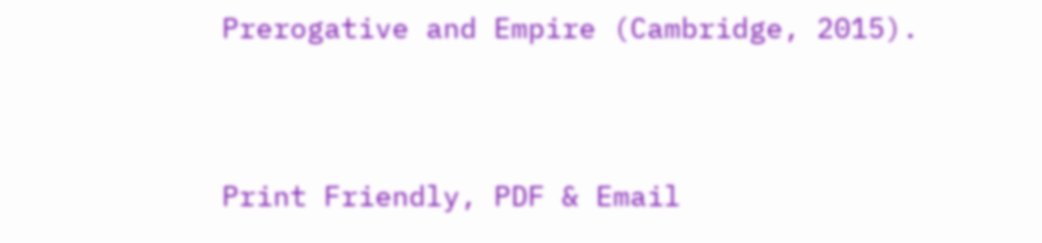Prerogative and Empire (Cambridge, 2015).




Print Friendly, PDF & Email